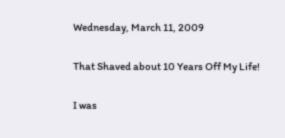Wednesday, March 11, 2009

That Shaved about 10 Years Off My Life!

I was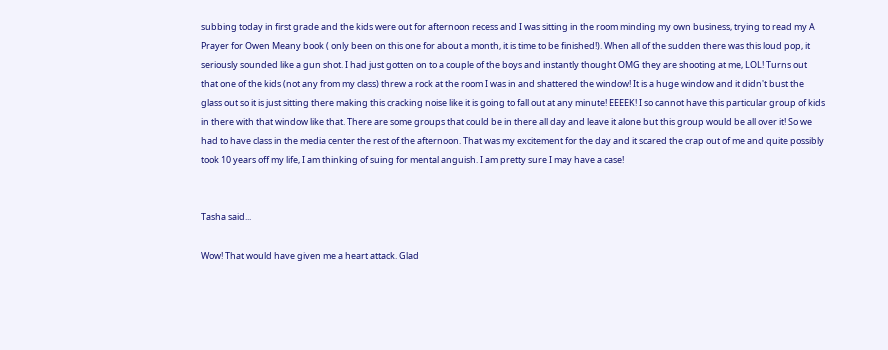subbing today in first grade and the kids were out for afternoon recess and I was sitting in the room minding my own business, trying to read my A Prayer for Owen Meany book ( only been on this one for about a month, it is time to be finished!). When all of the sudden there was this loud pop, it seriously sounded like a gun shot. I had just gotten on to a couple of the boys and instantly thought OMG they are shooting at me, LOL! Turns out that one of the kids (not any from my class) threw a rock at the room I was in and shattered the window! It is a huge window and it didn't bust the glass out so it is just sitting there making this cracking noise like it is going to fall out at any minute! EEEEK! I so cannot have this particular group of kids in there with that window like that. There are some groups that could be in there all day and leave it alone but this group would be all over it! So we had to have class in the media center the rest of the afternoon. That was my excitement for the day and it scared the crap out of me and quite possibly took 10 years off my life, I am thinking of suing for mental anguish. I am pretty sure I may have a case!


Tasha said...

Wow! That would have given me a heart attack. Glad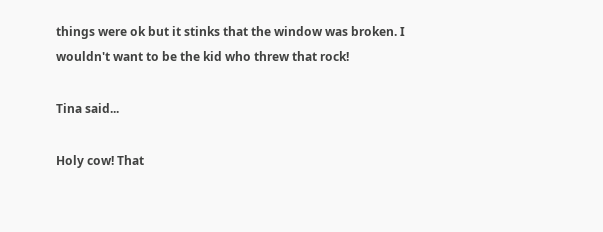things were ok but it stinks that the window was broken. I wouldn't want to be the kid who threw that rock!

Tina said...

Holy cow! That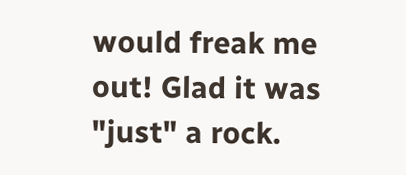would freak me out! Glad it was "just" a rock.